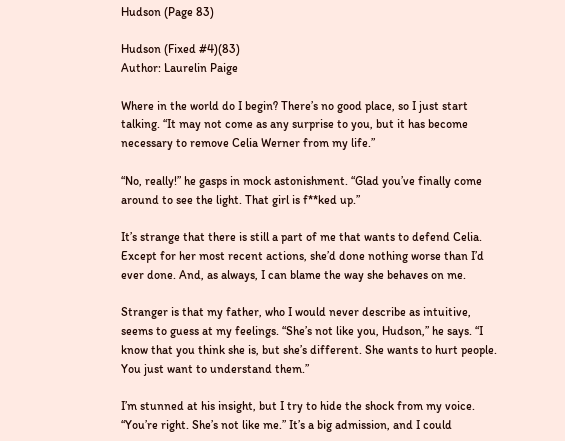Hudson (Page 83)

Hudson (Fixed #4)(83)
Author: Laurelin Paige

Where in the world do I begin? There’s no good place, so I just start talking. “It may not come as any surprise to you, but it has become necessary to remove Celia Werner from my life.”

“No, really!” he gasps in mock astonishment. “Glad you’ve finally come around to see the light. That girl is f**ked up.”

It’s strange that there is still a part of me that wants to defend Celia. Except for her most recent actions, she’d done nothing worse than I’d ever done. And, as always, I can blame the way she behaves on me.

Stranger is that my father, who I would never describe as intuitive, seems to guess at my feelings. “She’s not like you, Hudson,” he says. “I know that you think she is, but she’s different. She wants to hurt people. You just want to understand them.”

I’m stunned at his insight, but I try to hide the shock from my voice. “You’re right. She’s not like me.” It’s a big admission, and I could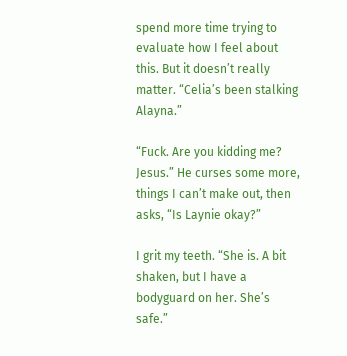spend more time trying to evaluate how I feel about this. But it doesn’t really matter. “Celia’s been stalking Alayna.”

“Fuck. Are you kidding me? Jesus.” He curses some more, things I can’t make out, then asks, “Is Laynie okay?”

I grit my teeth. “She is. A bit shaken, but I have a bodyguard on her. She’s safe.”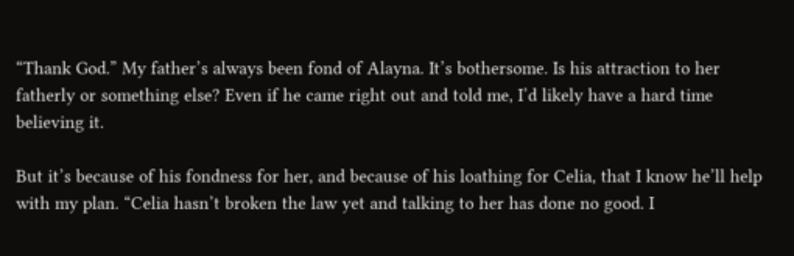“Thank God.” My father’s always been fond of Alayna. It’s bothersome. Is his attraction to her fatherly or something else? Even if he came right out and told me, I’d likely have a hard time believing it.

But it’s because of his fondness for her, and because of his loathing for Celia, that I know he’ll help with my plan. “Celia hasn’t broken the law yet and talking to her has done no good. I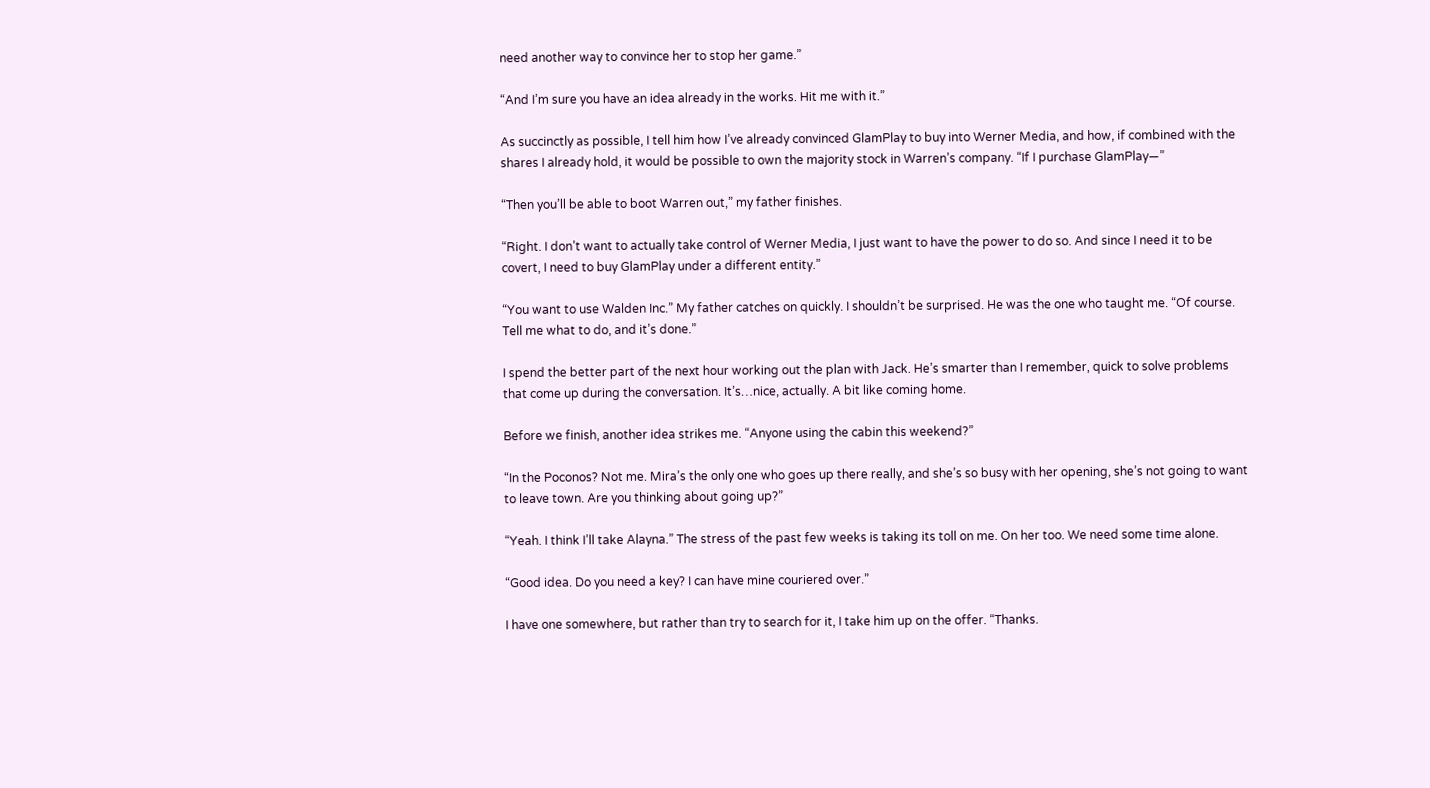need another way to convince her to stop her game.”

“And I’m sure you have an idea already in the works. Hit me with it.”

As succinctly as possible, I tell him how I’ve already convinced GlamPlay to buy into Werner Media, and how, if combined with the shares I already hold, it would be possible to own the majority stock in Warren’s company. “If I purchase GlamPlay—”

“Then you’ll be able to boot Warren out,” my father finishes.

“Right. I don’t want to actually take control of Werner Media, I just want to have the power to do so. And since I need it to be covert, I need to buy GlamPlay under a different entity.”

“You want to use Walden Inc.” My father catches on quickly. I shouldn’t be surprised. He was the one who taught me. “Of course. Tell me what to do, and it’s done.”

I spend the better part of the next hour working out the plan with Jack. He’s smarter than I remember, quick to solve problems that come up during the conversation. It’s…nice, actually. A bit like coming home.

Before we finish, another idea strikes me. “Anyone using the cabin this weekend?”

“In the Poconos? Not me. Mira’s the only one who goes up there really, and she’s so busy with her opening, she’s not going to want to leave town. Are you thinking about going up?”

“Yeah. I think I’ll take Alayna.” The stress of the past few weeks is taking its toll on me. On her too. We need some time alone.

“Good idea. Do you need a key? I can have mine couriered over.”

I have one somewhere, but rather than try to search for it, I take him up on the offer. “Thanks.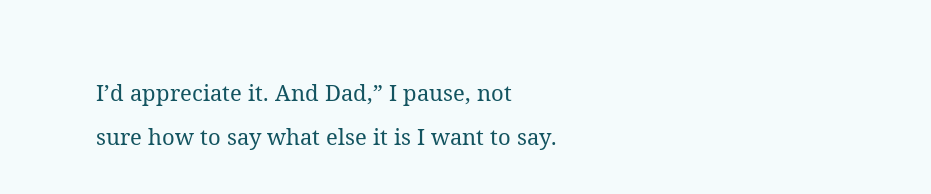I’d appreciate it. And Dad,” I pause, not sure how to say what else it is I want to say.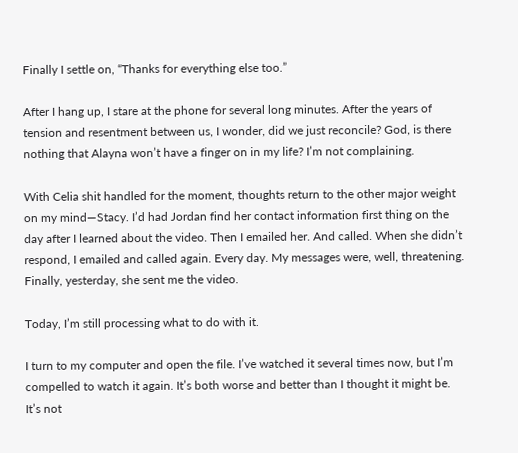Finally I settle on, “Thanks for everything else too.”

After I hang up, I stare at the phone for several long minutes. After the years of tension and resentment between us, I wonder, did we just reconcile? God, is there nothing that Alayna won’t have a finger on in my life? I’m not complaining.

With Celia shit handled for the moment, thoughts return to the other major weight on my mind—Stacy. I’d had Jordan find her contact information first thing on the day after I learned about the video. Then I emailed her. And called. When she didn’t respond, I emailed and called again. Every day. My messages were, well, threatening. Finally, yesterday, she sent me the video.

Today, I’m still processing what to do with it.

I turn to my computer and open the file. I’ve watched it several times now, but I’m compelled to watch it again. It’s both worse and better than I thought it might be. It’s not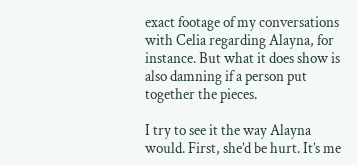exact footage of my conversations with Celia regarding Alayna, for instance. But what it does show is also damning if a person put together the pieces.

I try to see it the way Alayna would. First, she’d be hurt. It’s me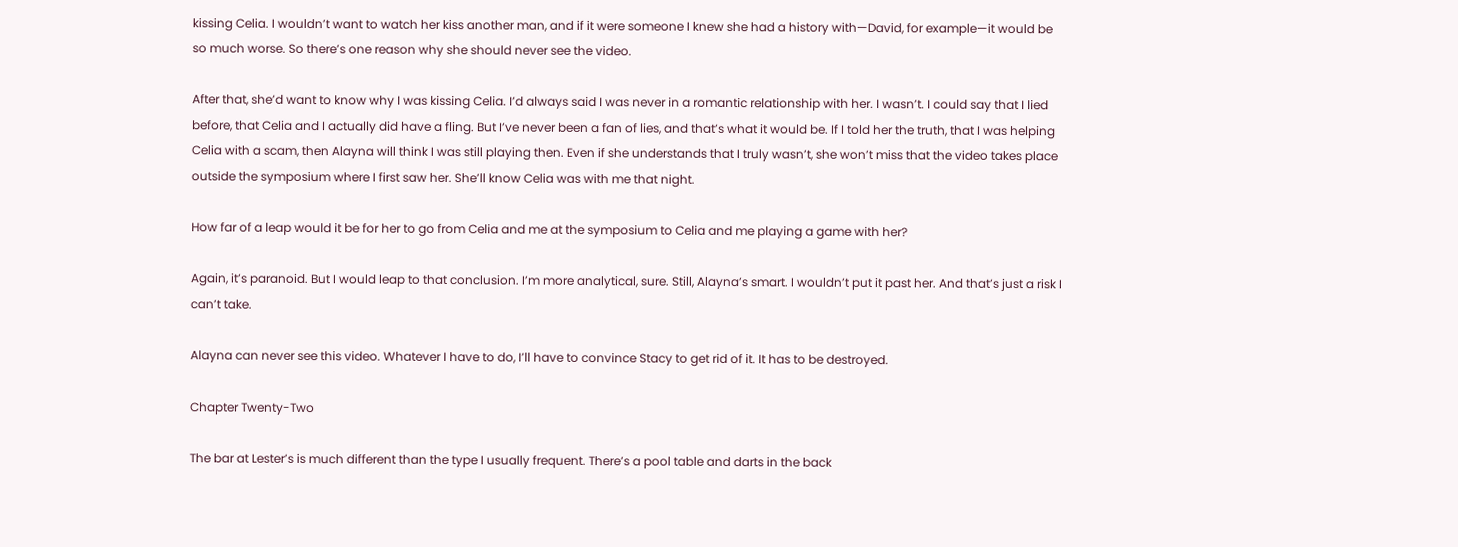kissing Celia. I wouldn’t want to watch her kiss another man, and if it were someone I knew she had a history with—David, for example—it would be so much worse. So there’s one reason why she should never see the video.

After that, she’d want to know why I was kissing Celia. I’d always said I was never in a romantic relationship with her. I wasn’t. I could say that I lied before, that Celia and I actually did have a fling. But I’ve never been a fan of lies, and that’s what it would be. If I told her the truth, that I was helping Celia with a scam, then Alayna will think I was still playing then. Even if she understands that I truly wasn’t, she won’t miss that the video takes place outside the symposium where I first saw her. She’ll know Celia was with me that night.

How far of a leap would it be for her to go from Celia and me at the symposium to Celia and me playing a game with her?

Again, it’s paranoid. But I would leap to that conclusion. I’m more analytical, sure. Still, Alayna’s smart. I wouldn’t put it past her. And that’s just a risk I can’t take.

Alayna can never see this video. Whatever I have to do, I’ll have to convince Stacy to get rid of it. It has to be destroyed.

Chapter Twenty-Two

The bar at Lester’s is much different than the type I usually frequent. There’s a pool table and darts in the back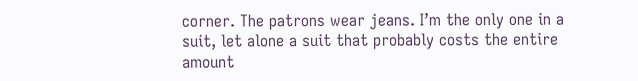corner. The patrons wear jeans. I’m the only one in a suit, let alone a suit that probably costs the entire amount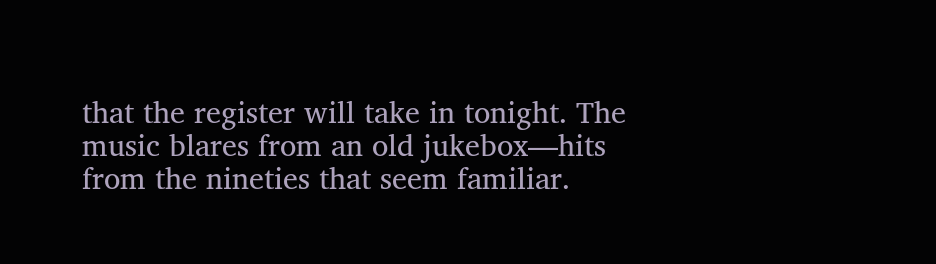that the register will take in tonight. The music blares from an old jukebox—hits from the nineties that seem familiar.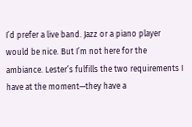I’d prefer a live band. Jazz or a piano player would be nice. But I’m not here for the ambiance. Lester’s fulfills the two requirements I have at the moment—they have a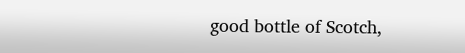good bottle of Scotch,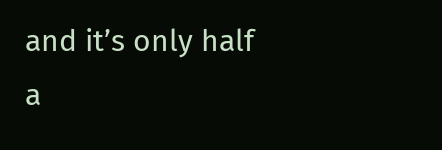and it’s only half a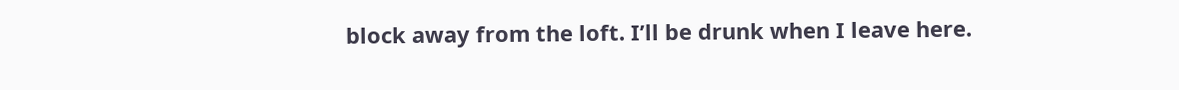block away from the loft. I’ll be drunk when I leave here.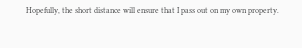Hopefully, the short distance will ensure that I pass out on my own property.